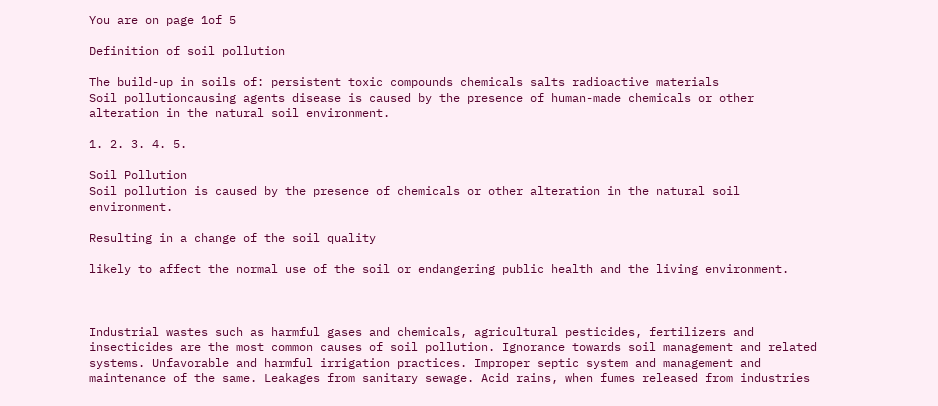You are on page 1of 5

Definition of soil pollution

The build-up in soils of: persistent toxic compounds chemicals salts radioactive materials
Soil pollutioncausing agents disease is caused by the presence of human-made chemicals or other alteration in the natural soil environment.

1. 2. 3. 4. 5.

Soil Pollution
Soil pollution is caused by the presence of chemicals or other alteration in the natural soil environment.

Resulting in a change of the soil quality

likely to affect the normal use of the soil or endangering public health and the living environment.



Industrial wastes such as harmful gases and chemicals, agricultural pesticides, fertilizers and insecticides are the most common causes of soil pollution. Ignorance towards soil management and related systems. Unfavorable and harmful irrigation practices. Improper septic system and management and maintenance of the same. Leakages from sanitary sewage. Acid rains, when fumes released from industries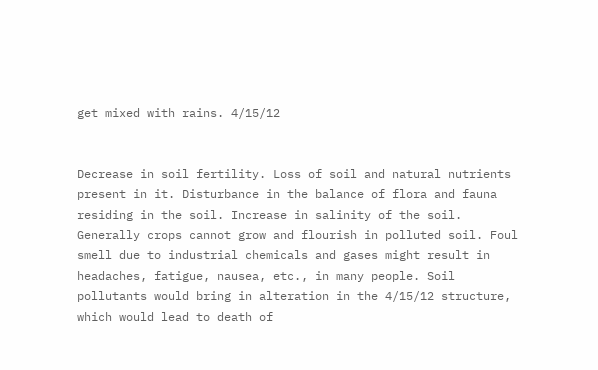get mixed with rains. 4/15/12


Decrease in soil fertility. Loss of soil and natural nutrients present in it. Disturbance in the balance of flora and fauna residing in the soil. Increase in salinity of the soil. Generally crops cannot grow and flourish in polluted soil. Foul smell due to industrial chemicals and gases might result in headaches, fatigue, nausea, etc., in many people. Soil pollutants would bring in alteration in the 4/15/12 structure, which would lead to death of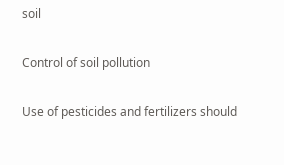soil

Control of soil pollution

Use of pesticides and fertilizers should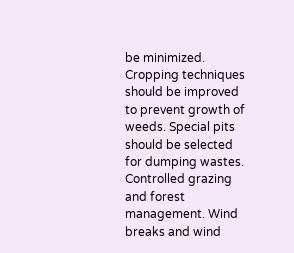be minimized. Cropping techniques should be improved to prevent growth of weeds. Special pits should be selected for dumping wastes. Controlled grazing and forest management. Wind breaks and wind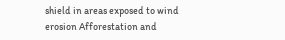shield in areas exposed to wind erosion Afforestation and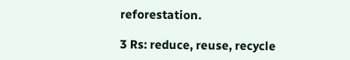reforestation.

3 Rs: reduce, reuse, recycle